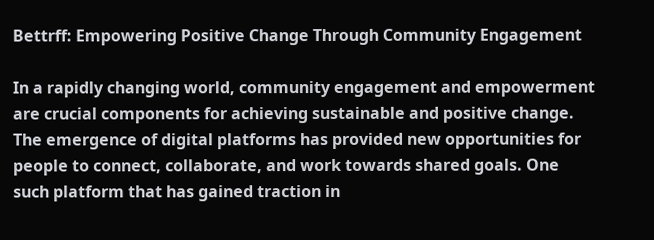Bettrff: Empowering Positive Change Through Community Engagement

In a rapidly changing world, community engagement and empowerment are crucial components for achieving sustainable and positive change. The emergence of digital platforms has provided new opportunities for people to connect, collaborate, and work towards shared goals. One such platform that has gained traction in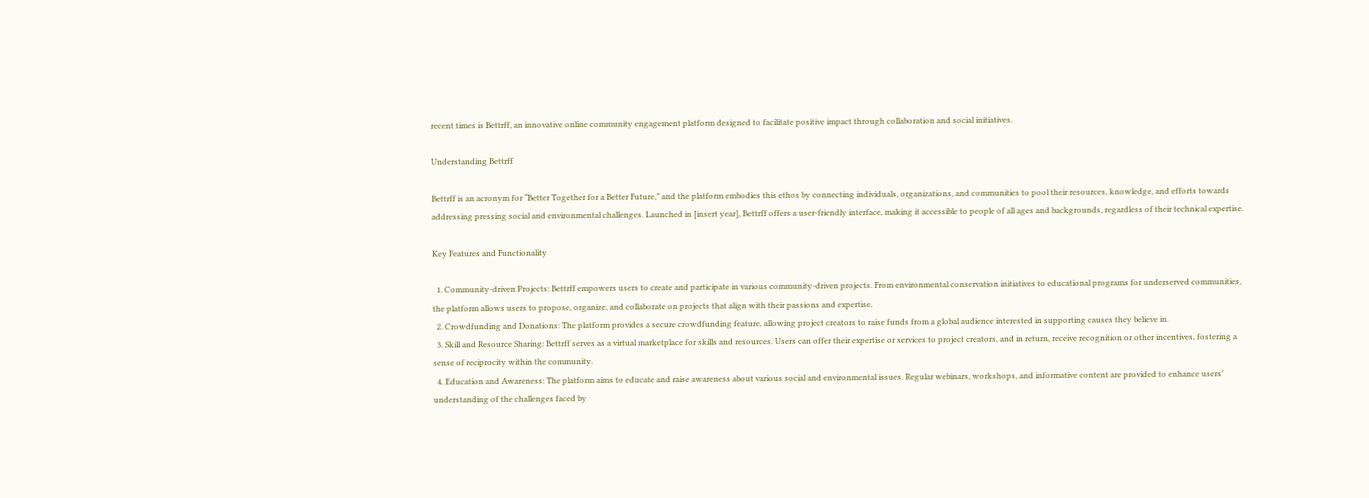recent times is Bettrff, an innovative online community engagement platform designed to facilitate positive impact through collaboration and social initiatives.

Understanding Bettrff

Bettrff is an acronym for “Better Together for a Better Future,” and the platform embodies this ethos by connecting individuals, organizations, and communities to pool their resources, knowledge, and efforts towards addressing pressing social and environmental challenges. Launched in [insert year], Bettrff offers a user-friendly interface, making it accessible to people of all ages and backgrounds, regardless of their technical expertise.

Key Features and Functionality

  1. Community-driven Projects: Bettrff empowers users to create and participate in various community-driven projects. From environmental conservation initiatives to educational programs for underserved communities, the platform allows users to propose, organize, and collaborate on projects that align with their passions and expertise.
  2. Crowdfunding and Donations: The platform provides a secure crowdfunding feature, allowing project creators to raise funds from a global audience interested in supporting causes they believe in.
  3. Skill and Resource Sharing: Bettrff serves as a virtual marketplace for skills and resources. Users can offer their expertise or services to project creators, and in return, receive recognition or other incentives, fostering a sense of reciprocity within the community.
  4. Education and Awareness: The platform aims to educate and raise awareness about various social and environmental issues. Regular webinars, workshops, and informative content are provided to enhance users’ understanding of the challenges faced by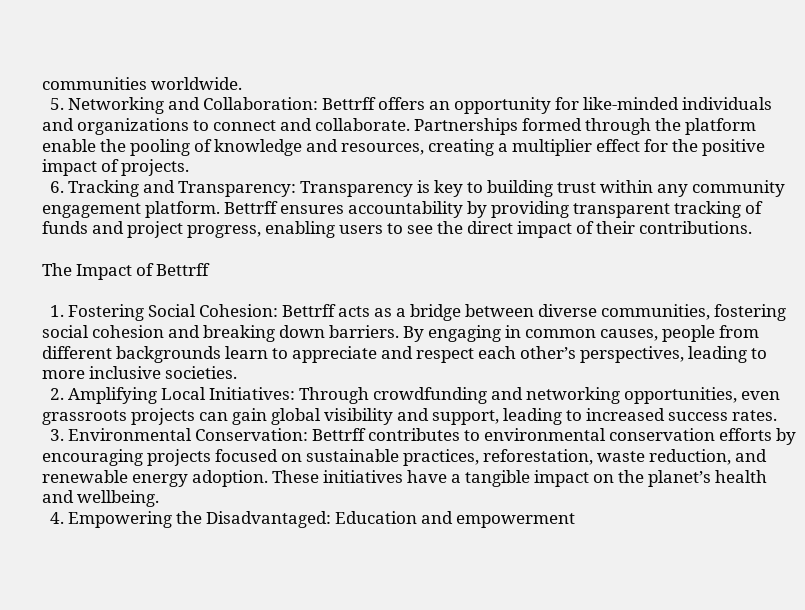communities worldwide.
  5. Networking and Collaboration: Bettrff offers an opportunity for like-minded individuals and organizations to connect and collaborate. Partnerships formed through the platform enable the pooling of knowledge and resources, creating a multiplier effect for the positive impact of projects.
  6. Tracking and Transparency: Transparency is key to building trust within any community engagement platform. Bettrff ensures accountability by providing transparent tracking of funds and project progress, enabling users to see the direct impact of their contributions.

The Impact of Bettrff

  1. Fostering Social Cohesion: Bettrff acts as a bridge between diverse communities, fostering social cohesion and breaking down barriers. By engaging in common causes, people from different backgrounds learn to appreciate and respect each other’s perspectives, leading to more inclusive societies.
  2. Amplifying Local Initiatives: Through crowdfunding and networking opportunities, even grassroots projects can gain global visibility and support, leading to increased success rates.
  3. Environmental Conservation: Bettrff contributes to environmental conservation efforts by encouraging projects focused on sustainable practices, reforestation, waste reduction, and renewable energy adoption. These initiatives have a tangible impact on the planet’s health and wellbeing.
  4. Empowering the Disadvantaged: Education and empowerment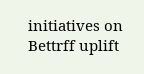initiatives on Bettrff uplift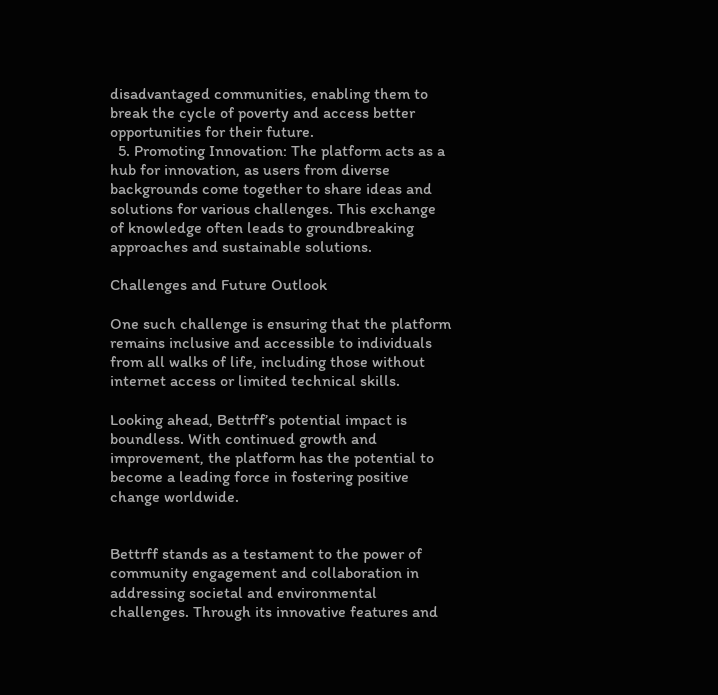disadvantaged communities, enabling them to break the cycle of poverty and access better opportunities for their future.
  5. Promoting Innovation: The platform acts as a hub for innovation, as users from diverse backgrounds come together to share ideas and solutions for various challenges. This exchange of knowledge often leads to groundbreaking approaches and sustainable solutions.

Challenges and Future Outlook

One such challenge is ensuring that the platform remains inclusive and accessible to individuals from all walks of life, including those without internet access or limited technical skills.

Looking ahead, Bettrff’s potential impact is boundless. With continued growth and improvement, the platform has the potential to become a leading force in fostering positive change worldwide.


Bettrff stands as a testament to the power of community engagement and collaboration in addressing societal and environmental challenges. Through its innovative features and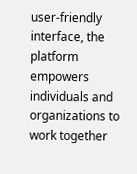user-friendly interface, the platform empowers individuals and organizations to work together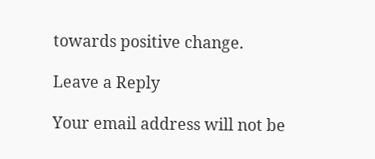towards positive change.

Leave a Reply

Your email address will not be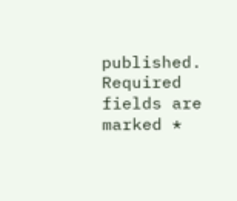published. Required fields are marked *